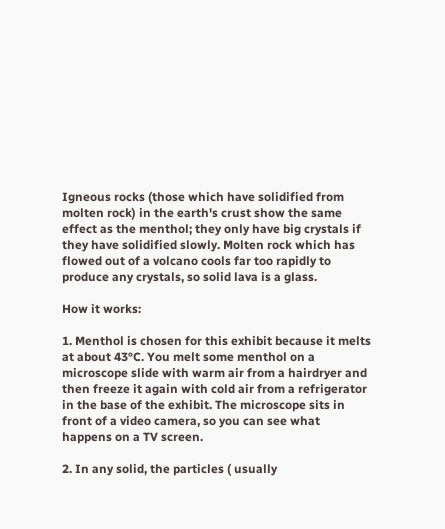Igneous rocks (those which have solidified from molten rock) in the earth's crust show the same effect as the menthol; they only have big crystals if they have solidified slowly. Molten rock which has flowed out of a volcano cools far too rapidly to produce any crystals, so solid lava is a glass.

How it works:

1. Menthol is chosen for this exhibit because it melts at about 43°C. You melt some menthol on a microscope slide with warm air from a hairdryer and then freeze it again with cold air from a refrigerator in the base of the exhibit. The microscope sits in front of a video camera, so you can see what happens on a TV screen.

2. In any solid, the particles ( usually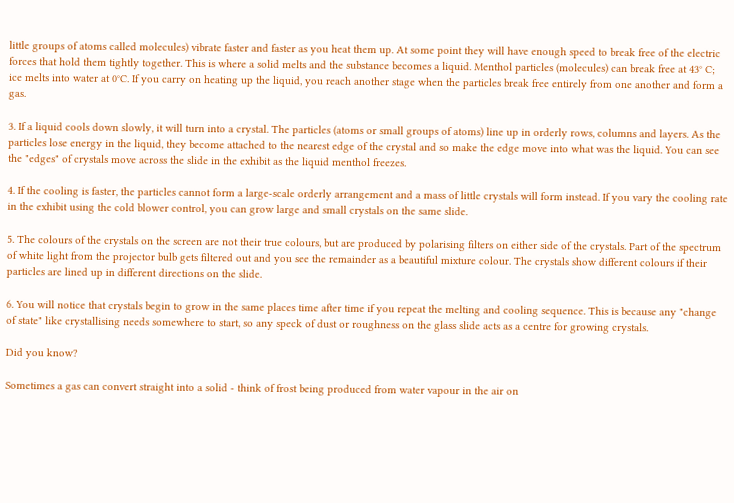little groups of atoms called molecules) vibrate faster and faster as you heat them up. At some point they will have enough speed to break free of the electric forces that hold them tightly together. This is where a solid melts and the substance becomes a liquid. Menthol particles (molecules) can break free at 43° C; ice melts into water at 0°C. If you carry on heating up the liquid, you reach another stage when the particles break free entirely from one another and form a gas.

3. If a liquid cools down slowly, it will turn into a crystal. The particles (atoms or small groups of atoms) line up in orderly rows, columns and layers. As the particles lose energy in the liquid, they become attached to the nearest edge of the crystal and so make the edge move into what was the liquid. You can see the "edges" of crystals move across the slide in the exhibit as the liquid menthol freezes.

4. If the cooling is faster, the particles cannot form a large-scale orderly arrangement and a mass of little crystals will form instead. If you vary the cooling rate in the exhibit using the cold blower control, you can grow large and small crystals on the same slide.

5. The colours of the crystals on the screen are not their true colours, but are produced by polarising filters on either side of the crystals. Part of the spectrum of white light from the projector bulb gets filtered out and you see the remainder as a beautiful mixture colour. The crystals show different colours if their particles are lined up in different directions on the slide.

6. You will notice that crystals begin to grow in the same places time after time if you repeat the melting and cooling sequence. This is because any "change of state" like crystallising needs somewhere to start, so any speck of dust or roughness on the glass slide acts as a centre for growing crystals.

Did you know?

Sometimes a gas can convert straight into a solid - think of frost being produced from water vapour in the air on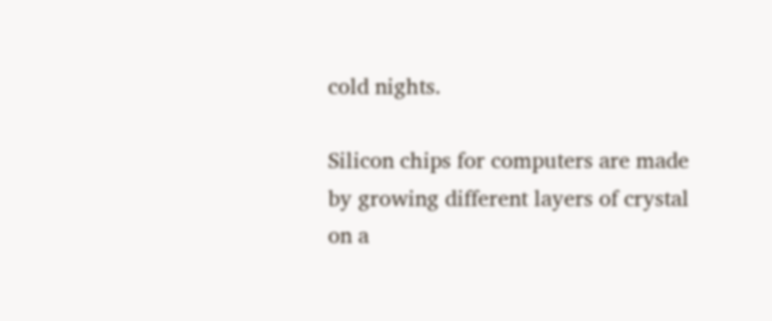cold nights.

Silicon chips for computers are made by growing different layers of crystal on a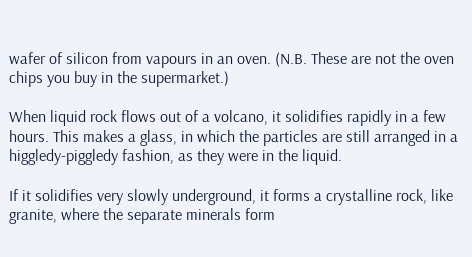wafer of silicon from vapours in an oven. (N.B. These are not the oven chips you buy in the supermarket.)

When liquid rock flows out of a volcano, it solidifies rapidly in a few hours. This makes a glass, in which the particles are still arranged in a higgledy-piggledy fashion, as they were in the liquid.

If it solidifies very slowly underground, it forms a crystalline rock, like granite, where the separate minerals form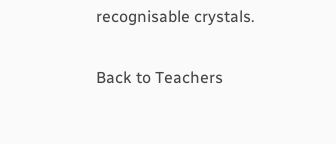recognisable crystals.

Back to Teachers